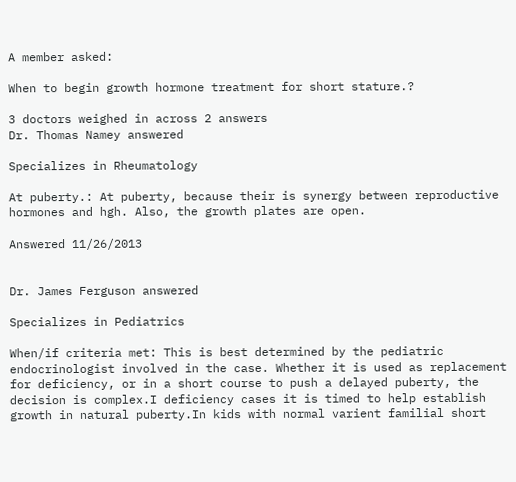A member asked:

When to begin growth hormone treatment for short stature.?

3 doctors weighed in across 2 answers
Dr. Thomas Namey answered

Specializes in Rheumatology

At puberty.: At puberty, because their is synergy between reproductive hormones and hgh. Also, the growth plates are open.

Answered 11/26/2013


Dr. James Ferguson answered

Specializes in Pediatrics

When/if criteria met: This is best determined by the pediatric endocrinologist involved in the case. Whether it is used as replacement for deficiency, or in a short course to push a delayed puberty, the decision is complex.I deficiency cases it is timed to help establish growth in natural puberty.In kids with normal varient familial short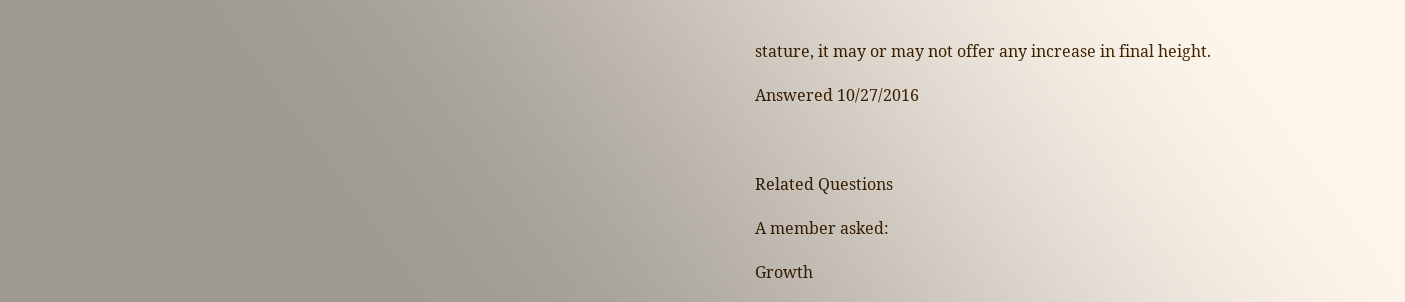stature, it may or may not offer any increase in final height.

Answered 10/27/2016



Related Questions

A member asked:

Growth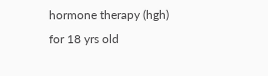hormone therapy (hgh) for 18 yrs old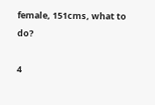female, 151cms, what to do?

4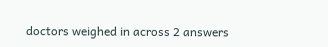doctors weighed in across 2 answers